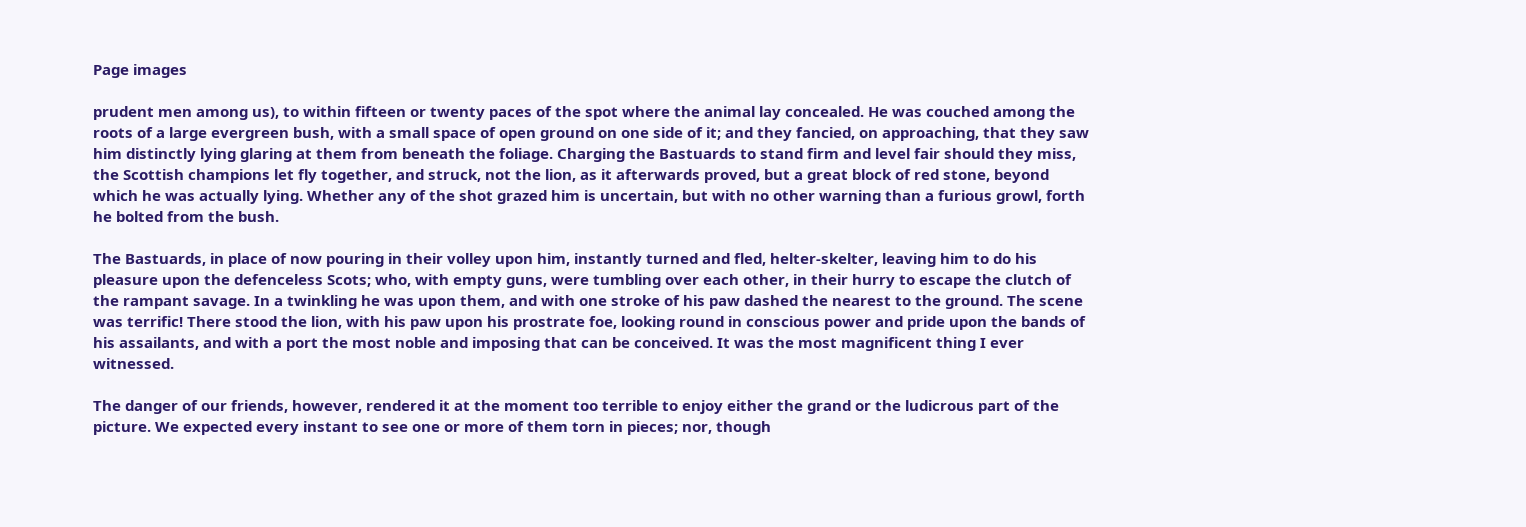Page images

prudent men among us), to within fifteen or twenty paces of the spot where the animal lay concealed. He was couched among the roots of a large evergreen bush, with a small space of open ground on one side of it; and they fancied, on approaching, that they saw him distinctly lying glaring at them from beneath the foliage. Charging the Bastuards to stand firm and level fair should they miss, the Scottish champions let fly together, and struck, not the lion, as it afterwards proved, but a great block of red stone, beyond which he was actually lying. Whether any of the shot grazed him is uncertain, but with no other warning than a furious growl, forth he bolted from the bush.

The Bastuards, in place of now pouring in their volley upon him, instantly turned and fled, helter-skelter, leaving him to do his pleasure upon the defenceless Scots; who, with empty guns, were tumbling over each other, in their hurry to escape the clutch of the rampant savage. In a twinkling he was upon them, and with one stroke of his paw dashed the nearest to the ground. The scene was terrific! There stood the lion, with his paw upon his prostrate foe, looking round in conscious power and pride upon the bands of his assailants, and with a port the most noble and imposing that can be conceived. It was the most magnificent thing I ever witnessed.

The danger of our friends, however, rendered it at the moment too terrible to enjoy either the grand or the ludicrous part of the picture. We expected every instant to see one or more of them torn in pieces; nor, though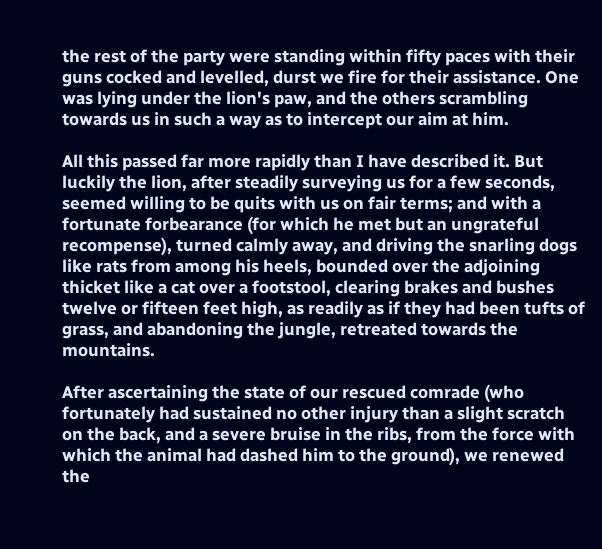the rest of the party were standing within fifty paces with their guns cocked and levelled, durst we fire for their assistance. One was lying under the lion's paw, and the others scrambling towards us in such a way as to intercept our aim at him.

All this passed far more rapidly than I have described it. But luckily the lion, after steadily surveying us for a few seconds, seemed willing to be quits with us on fair terms; and with a fortunate forbearance (for which he met but an ungrateful recompense), turned calmly away, and driving the snarling dogs like rats from among his heels, bounded over the adjoining thicket like a cat over a footstool, clearing brakes and bushes twelve or fifteen feet high, as readily as if they had been tufts of grass, and abandoning the jungle, retreated towards the mountains.

After ascertaining the state of our rescued comrade (who fortunately had sustained no other injury than a slight scratch on the back, and a severe bruise in the ribs, from the force with which the animal had dashed him to the ground), we renewed the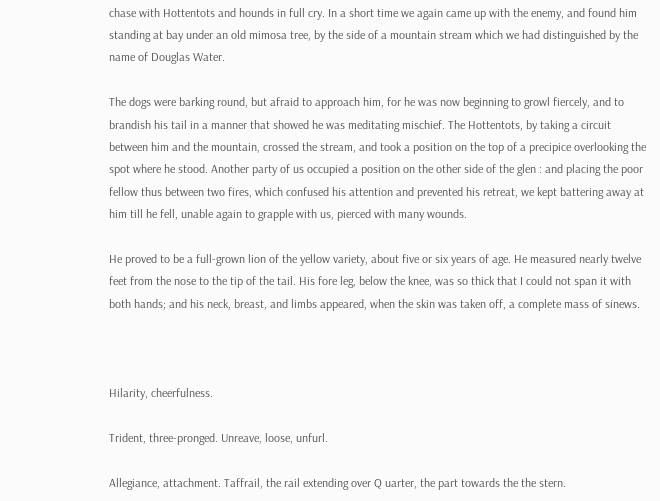chase with Hottentots and hounds in full cry. In a short time we again came up with the enemy, and found him standing at bay under an old mimosa tree, by the side of a mountain stream which we had distinguished by the name of Douglas Water.

The dogs were barking round, but afraid to approach him, for he was now beginning to growl fiercely, and to brandish his tail in a manner that showed he was meditating mischief. The Hottentots, by taking a circuit between him and the mountain, crossed the stream, and took a position on the top of a precipice overlooking the spot where he stood. Another party of us occupied a position on the other side of the glen : and placing the poor fellow thus between two fires, which confused his attention and prevented his retreat, we kept battering away at him till he fell, unable again to grapple with us, pierced with many wounds.

He proved to be a full-grown lion of the yellow variety, about five or six years of age. He measured nearly twelve feet from the nose to the tip of the tail. His fore leg, below the knee, was so thick that I could not span it with both hands; and his neck, breast, and limbs appeared, when the skin was taken off, a complete mass of sinews.



Hilarity, cheerfulness.

Trident, three-pronged. Unreave, loose, unfurl.

Allegiance, attachment. Taffrail, the rail extending over Q uarter, the part towards the the stern.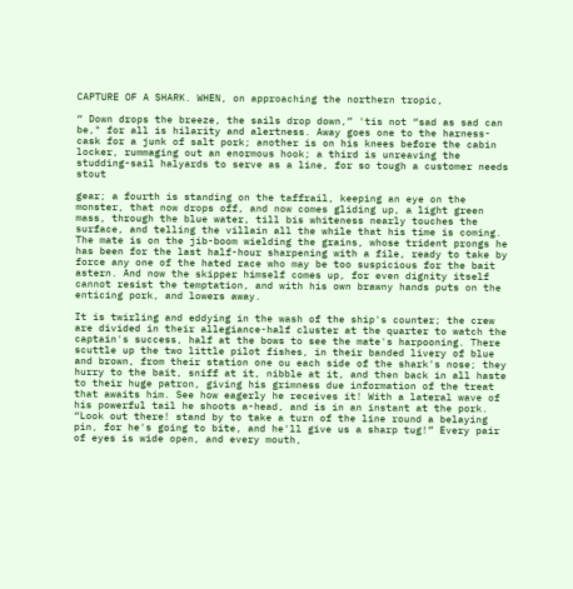CAPTURE OF A SHARK. WHEN, on approaching the northern tropic,

“ Down drops the breeze, the sails drop down,” 'tis not “sad as sad can be," for all is hilarity and alertness. Away goes one to the harness-cask for a junk of salt pork; another is on his knees before the cabin locker, rummaging out an enormous hook; a third is unreaving the studding-sail halyards to serve as a line, for so tough a customer needs stout

gear; a fourth is standing on the taffrail, keeping an eye on the monster, that now drops off, and now comes gliding up, a light green mass, through the blue water, till bis whiteness nearly touches the surface, and telling the villain all the while that his time is coming. The mate is on the jib-boom wielding the grains, whose trident prongs he has been for the last half-hour sharpening with a file, ready to take by force any one of the hated race who may be too suspicious for the bait astern. And now the skipper himself comes up, for even dignity itself cannot resist the temptation, and with his own brawny hands puts on the enticing pork, and lowers away.

It is twirling and eddying in the wash of the ship's counter; the crew are divided in their allegiance-half cluster at the quarter to watch the captain's success, half at the bows to see the mate's harpooning. There scuttle up the two little pilot fishes, in their banded livery of blue and brown, from their station one ou each side of the shark's nose; they hurry to the bait, sniff at it, nibble at it, and then back in all haste to their huge patron, giving his grimness due information of the treat that awaits him. See how eagerly he receives it! With a lateral wave of his powerful tail he shoots a-head, and is in an instant at the pork. “Look out there! stand by to take a turn of the line round a belaying pin, for he's going to bite, and he'll give us a sharp tug!” Every pair of eyes is wide open, and every mouth,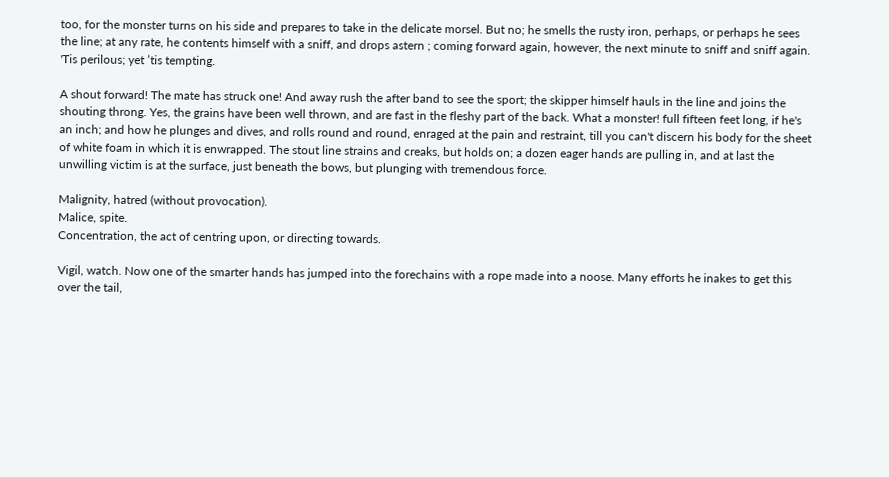too, for the monster turns on his side and prepares to take in the delicate morsel. But no; he smells the rusty iron, perhaps, or perhaps he sees the line; at any rate, he contents himself with a sniff, and drops astern ; coming forward again, however, the next minute to sniff and sniff again. 'Tis perilous; yet ’tis tempting.

A shout forward! The mate has struck one! And away rush the after band to see the sport; the skipper himself hauls in the line and joins the shouting throng. Yes, the grains have been well thrown, and are fast in the fleshy part of the back. What a monster! full fifteen feet long, if he's an inch; and how he plunges and dives, and rolls round and round, enraged at the pain and restraint, till you can't discern his body for the sheet of white foam in which it is enwrapped. The stout line strains and creaks, but holds on; a dozen eager hands are pulling in, and at last the unwilling victim is at the surface, just beneath the bows, but plunging with tremendous force.

Malignity, hatred (without provocation).
Malice, spite.
Concentration, the act of centring upon, or directing towards.

Vigil, watch. Now one of the smarter hands has jumped into the forechains with a rope made into a noose. Many efforts he inakes to get this over the tail,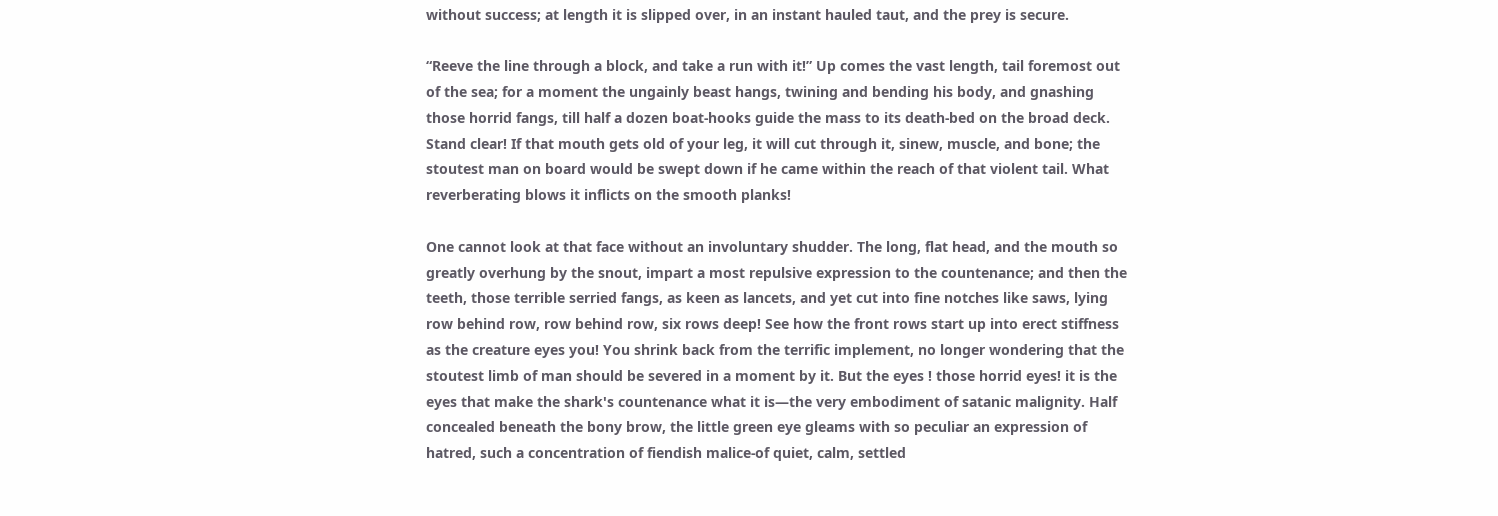without success; at length it is slipped over, in an instant hauled taut, and the prey is secure.

“Reeve the line through a block, and take a run with it!” Up comes the vast length, tail foremost out of the sea; for a moment the ungainly beast hangs, twining and bending his body, and gnashing those horrid fangs, till half a dozen boat-hooks guide the mass to its death-bed on the broad deck. Stand clear! If that mouth gets old of your leg, it will cut through it, sinew, muscle, and bone; the stoutest man on board would be swept down if he came within the reach of that violent tail. What reverberating blows it inflicts on the smooth planks!

One cannot look at that face without an involuntary shudder. The long, flat head, and the mouth so greatly overhung by the snout, impart a most repulsive expression to the countenance; and then the teeth, those terrible serried fangs, as keen as lancets, and yet cut into fine notches like saws, lying row behind row, row behind row, six rows deep! See how the front rows start up into erect stiffness as the creature eyes you! You shrink back from the terrific implement, no longer wondering that the stoutest limb of man should be severed in a moment by it. But the eyes ! those horrid eyes! it is the eyes that make the shark's countenance what it is—the very embodiment of satanic malignity. Half concealed beneath the bony brow, the little green eye gleams with so peculiar an expression of hatred, such a concentration of fiendish malice-of quiet, calm, settled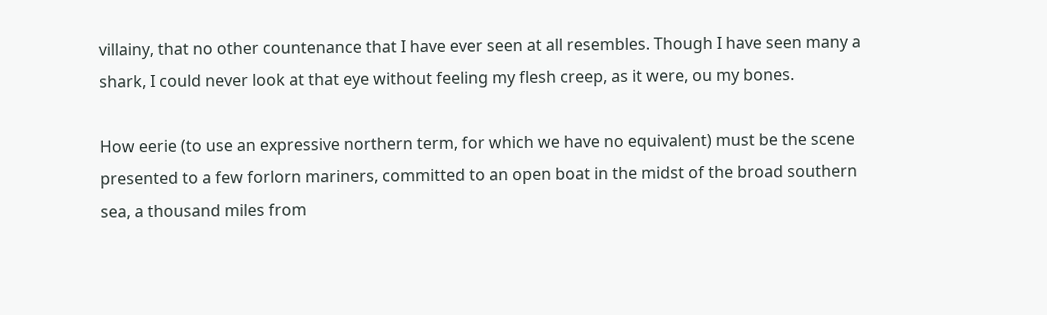villainy, that no other countenance that I have ever seen at all resembles. Though I have seen many a shark, I could never look at that eye without feeling my flesh creep, as it were, ou my bones.

How eerie (to use an expressive northern term, for which we have no equivalent) must be the scene presented to a few forlorn mariners, committed to an open boat in the midst of the broad southern sea, a thousand miles from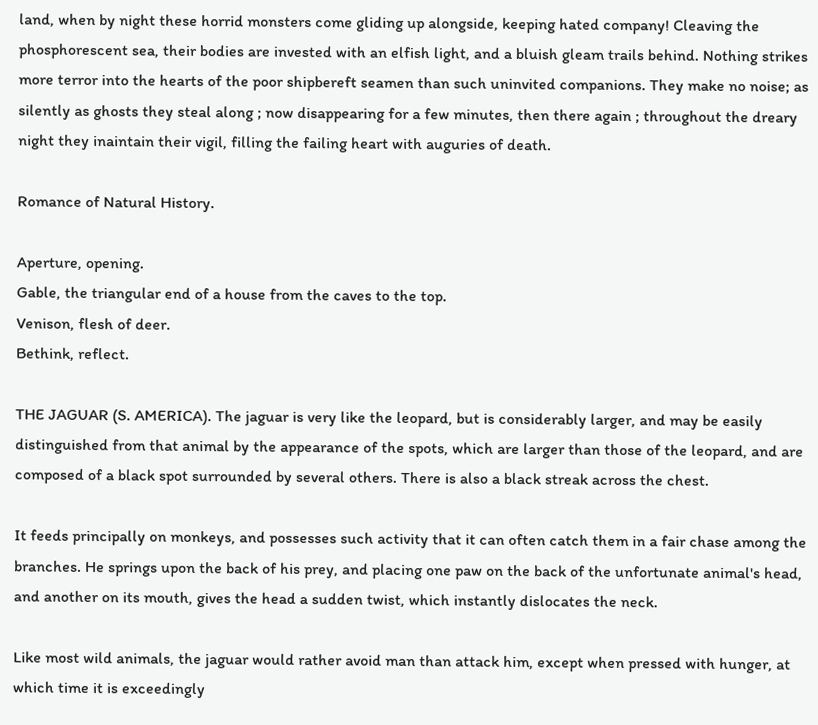land, when by night these horrid monsters come gliding up alongside, keeping hated company! Cleaving the phosphorescent sea, their bodies are invested with an elfish light, and a bluish gleam trails behind. Nothing strikes more terror into the hearts of the poor shipbereft seamen than such uninvited companions. They make no noise; as silently as ghosts they steal along ; now disappearing for a few minutes, then there again ; throughout the dreary night they inaintain their vigil, filling the failing heart with auguries of death.

Romance of Natural History.

Aperture, opening.
Gable, the triangular end of a house from the caves to the top.
Venison, flesh of deer.
Bethink, reflect.

THE JAGUAR (S. AMERICA). The jaguar is very like the leopard, but is considerably larger, and may be easily distinguished from that animal by the appearance of the spots, which are larger than those of the leopard, and are composed of a black spot surrounded by several others. There is also a black streak across the chest.

It feeds principally on monkeys, and possesses such activity that it can often catch them in a fair chase among the branches. He springs upon the back of his prey, and placing one paw on the back of the unfortunate animal's head, and another on its mouth, gives the head a sudden twist, which instantly dislocates the neck.

Like most wild animals, the jaguar would rather avoid man than attack him, except when pressed with hunger, at which time it is exceedingly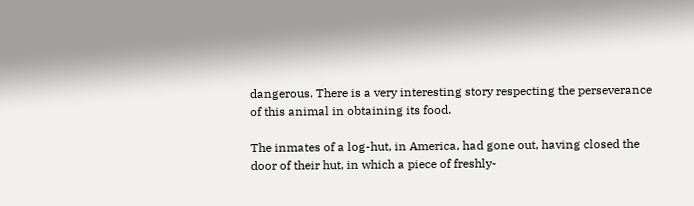dangerous. There is a very interesting story respecting the perseverance of this animal in obtaining its food.

The inmates of a log-hut, in America, had gone out, having closed the door of their hut, in which a piece of freshly-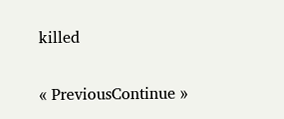killed

« PreviousContinue »